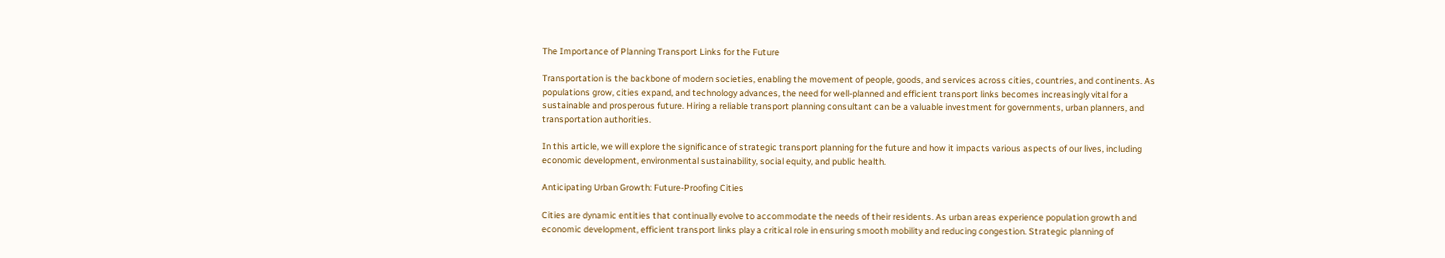The Importance of Planning Transport Links for the Future

Transportation is the backbone of modern societies, enabling the movement of people, goods, and services across cities, countries, and continents. As populations grow, cities expand, and technology advances, the need for well-planned and efficient transport links becomes increasingly vital for a sustainable and prosperous future. Hiring a reliable transport planning consultant can be a valuable investment for governments, urban planners, and transportation authorities.

In this article, we will explore the significance of strategic transport planning for the future and how it impacts various aspects of our lives, including economic development, environmental sustainability, social equity, and public health.

Anticipating Urban Growth: Future-Proofing Cities

Cities are dynamic entities that continually evolve to accommodate the needs of their residents. As urban areas experience population growth and economic development, efficient transport links play a critical role in ensuring smooth mobility and reducing congestion. Strategic planning of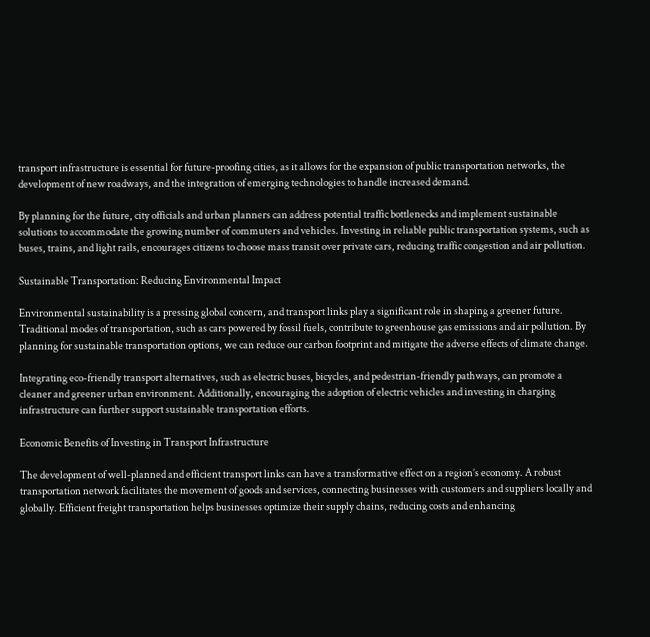transport infrastructure is essential for future-proofing cities, as it allows for the expansion of public transportation networks, the development of new roadways, and the integration of emerging technologies to handle increased demand.

By planning for the future, city officials and urban planners can address potential traffic bottlenecks and implement sustainable solutions to accommodate the growing number of commuters and vehicles. Investing in reliable public transportation systems, such as buses, trains, and light rails, encourages citizens to choose mass transit over private cars, reducing traffic congestion and air pollution.

Sustainable Transportation: Reducing Environmental Impact

Environmental sustainability is a pressing global concern, and transport links play a significant role in shaping a greener future. Traditional modes of transportation, such as cars powered by fossil fuels, contribute to greenhouse gas emissions and air pollution. By planning for sustainable transportation options, we can reduce our carbon footprint and mitigate the adverse effects of climate change.

Integrating eco-friendly transport alternatives, such as electric buses, bicycles, and pedestrian-friendly pathways, can promote a cleaner and greener urban environment. Additionally, encouraging the adoption of electric vehicles and investing in charging infrastructure can further support sustainable transportation efforts.

Economic Benefits of Investing in Transport Infrastructure

The development of well-planned and efficient transport links can have a transformative effect on a region’s economy. A robust transportation network facilitates the movement of goods and services, connecting businesses with customers and suppliers locally and globally. Efficient freight transportation helps businesses optimize their supply chains, reducing costs and enhancing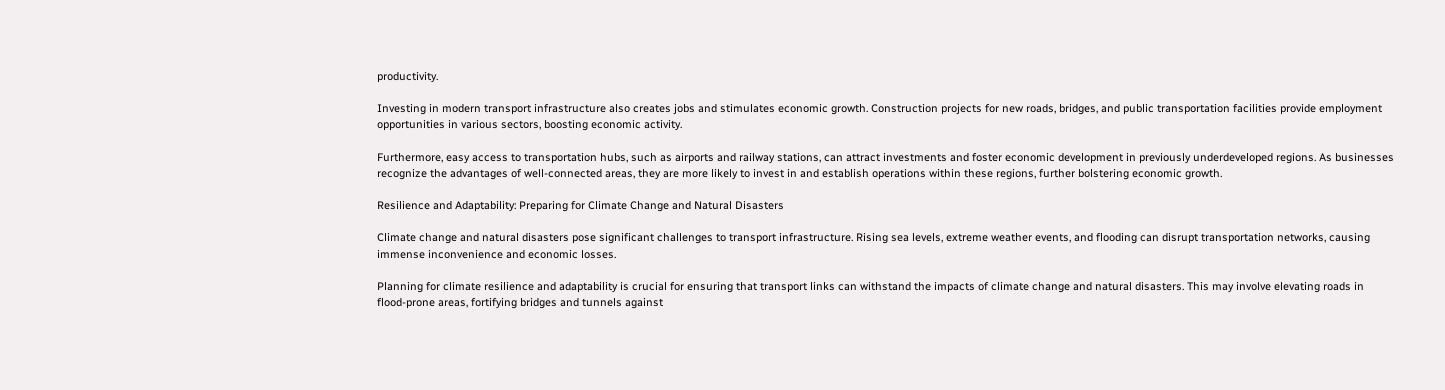productivity.

Investing in modern transport infrastructure also creates jobs and stimulates economic growth. Construction projects for new roads, bridges, and public transportation facilities provide employment opportunities in various sectors, boosting economic activity.

Furthermore, easy access to transportation hubs, such as airports and railway stations, can attract investments and foster economic development in previously underdeveloped regions. As businesses recognize the advantages of well-connected areas, they are more likely to invest in and establish operations within these regions, further bolstering economic growth.

Resilience and Adaptability: Preparing for Climate Change and Natural Disasters

Climate change and natural disasters pose significant challenges to transport infrastructure. Rising sea levels, extreme weather events, and flooding can disrupt transportation networks, causing immense inconvenience and economic losses.

Planning for climate resilience and adaptability is crucial for ensuring that transport links can withstand the impacts of climate change and natural disasters. This may involve elevating roads in flood-prone areas, fortifying bridges and tunnels against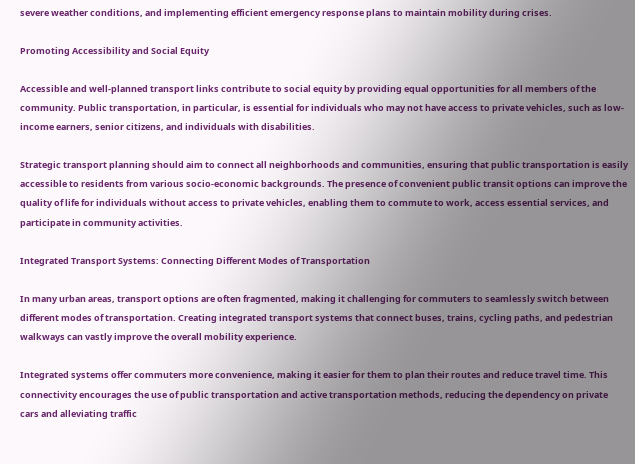severe weather conditions, and implementing efficient emergency response plans to maintain mobility during crises.

Promoting Accessibility and Social Equity

Accessible and well-planned transport links contribute to social equity by providing equal opportunities for all members of the community. Public transportation, in particular, is essential for individuals who may not have access to private vehicles, such as low-income earners, senior citizens, and individuals with disabilities.

Strategic transport planning should aim to connect all neighborhoods and communities, ensuring that public transportation is easily accessible to residents from various socio-economic backgrounds. The presence of convenient public transit options can improve the quality of life for individuals without access to private vehicles, enabling them to commute to work, access essential services, and participate in community activities.

Integrated Transport Systems: Connecting Different Modes of Transportation

In many urban areas, transport options are often fragmented, making it challenging for commuters to seamlessly switch between different modes of transportation. Creating integrated transport systems that connect buses, trains, cycling paths, and pedestrian walkways can vastly improve the overall mobility experience.

Integrated systems offer commuters more convenience, making it easier for them to plan their routes and reduce travel time. This connectivity encourages the use of public transportation and active transportation methods, reducing the dependency on private cars and alleviating traffic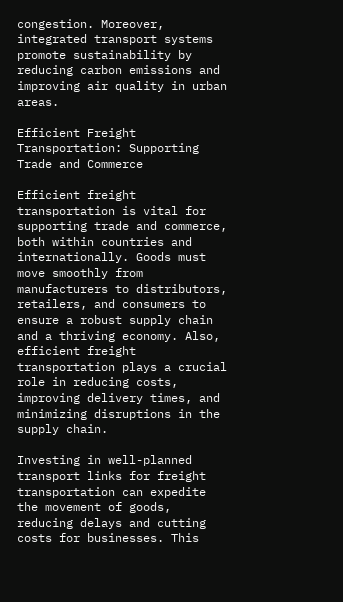congestion. Moreover, integrated transport systems promote sustainability by reducing carbon emissions and improving air quality in urban areas.

Efficient Freight Transportation: Supporting Trade and Commerce

Efficient freight transportation is vital for supporting trade and commerce, both within countries and internationally. Goods must move smoothly from manufacturers to distributors, retailers, and consumers to ensure a robust supply chain and a thriving economy. Also, efficient freight transportation plays a crucial role in reducing costs, improving delivery times, and minimizing disruptions in the supply chain.

Investing in well-planned transport links for freight transportation can expedite the movement of goods, reducing delays and cutting costs for businesses. This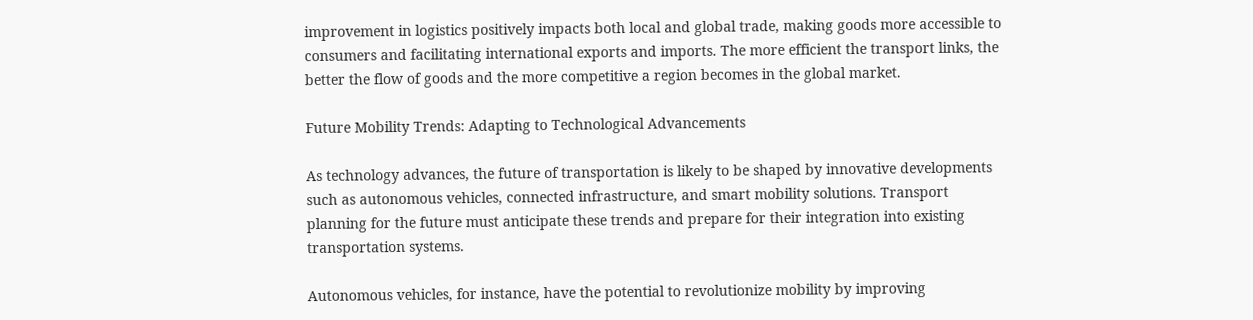improvement in logistics positively impacts both local and global trade, making goods more accessible to consumers and facilitating international exports and imports. The more efficient the transport links, the better the flow of goods and the more competitive a region becomes in the global market.

Future Mobility Trends: Adapting to Technological Advancements

As technology advances, the future of transportation is likely to be shaped by innovative developments such as autonomous vehicles, connected infrastructure, and smart mobility solutions. Transport planning for the future must anticipate these trends and prepare for their integration into existing transportation systems.

Autonomous vehicles, for instance, have the potential to revolutionize mobility by improving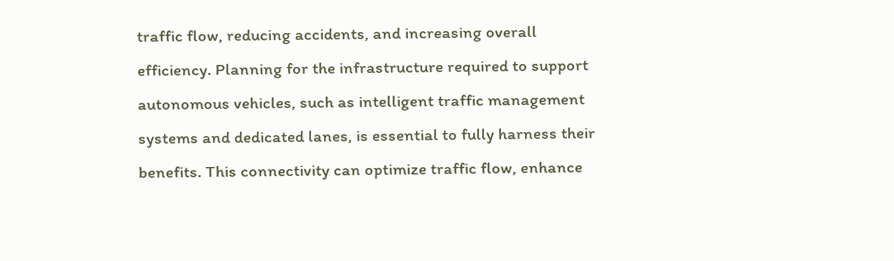traffic flow, reducing accidents, and increasing overall efficiency. Planning for the infrastructure required to support autonomous vehicles, such as intelligent traffic management systems and dedicated lanes, is essential to fully harness their benefits. This connectivity can optimize traffic flow, enhance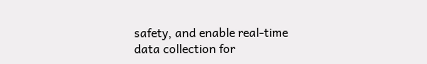safety, and enable real-time data collection for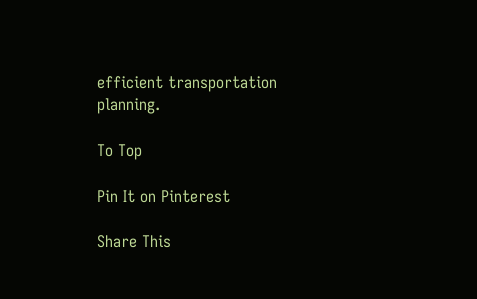efficient transportation planning.

To Top

Pin It on Pinterest

Share This